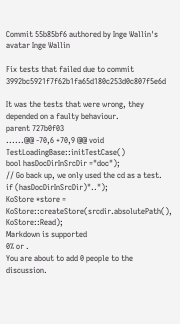Commit 55b85bf6 authored by Inge Wallin's avatar Inge Wallin

Fix tests that failed due to commit 3992bc5921f7f62b1fa65d180c253d0c807f5e6d

It was the tests that were wrong, they depended on a faulty behaviour.
parent 727b0f03
......@@ -70,6 +70,9 @@ void TestLoadingBase::initTestCase()
bool hasDocDirInSrcDir ="doc");
// Go back up, we only used the cd as a test.
if (hasDocDirInSrcDir)"..");
KoStore *store = KoStore::createStore(srcdir.absolutePath(), KoStore::Read);
Markdown is supported
0% or .
You are about to add 0 people to the discussion.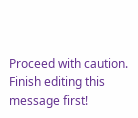Proceed with caution.
Finish editing this message first!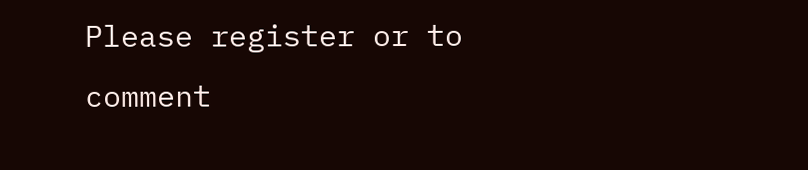Please register or to comment